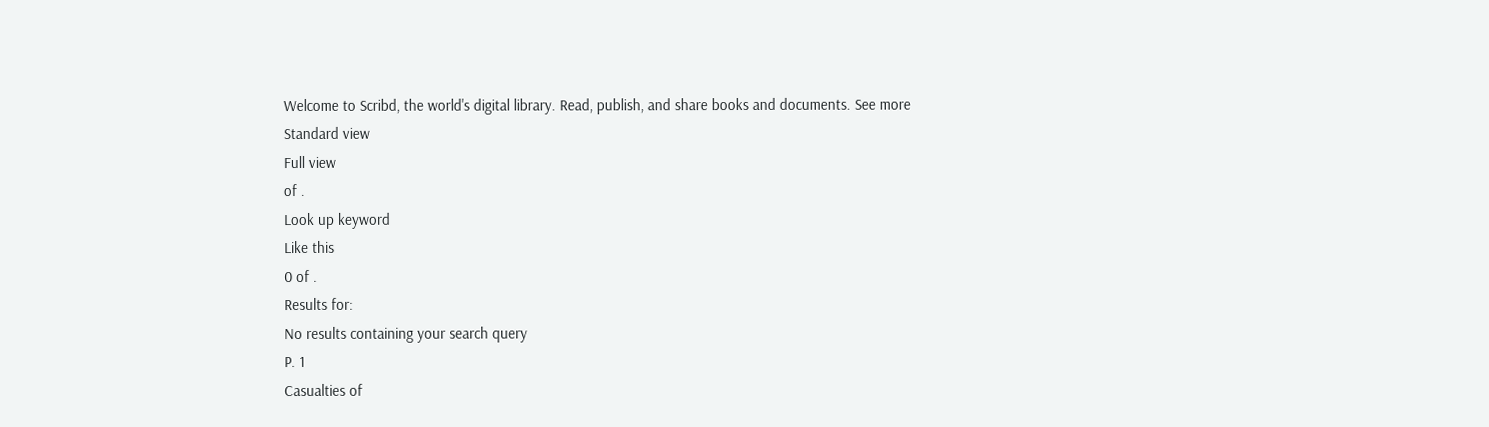Welcome to Scribd, the world's digital library. Read, publish, and share books and documents. See more
Standard view
Full view
of .
Look up keyword
Like this
0 of .
Results for:
No results containing your search query
P. 1
Casualties of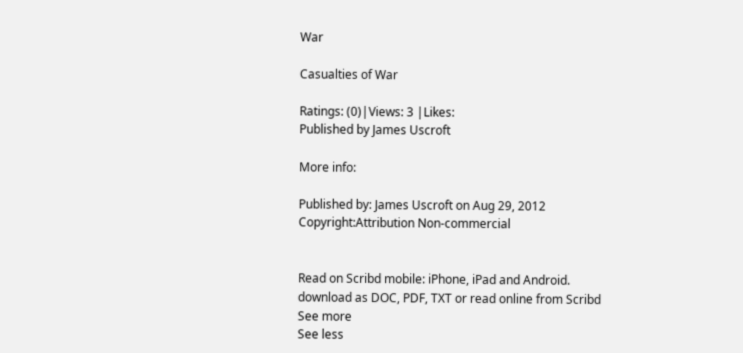War

Casualties of War

Ratings: (0)|Views: 3 |Likes:
Published by James Uscroft

More info:

Published by: James Uscroft on Aug 29, 2012
Copyright:Attribution Non-commercial


Read on Scribd mobile: iPhone, iPad and Android.
download as DOC, PDF, TXT or read online from Scribd
See more
See less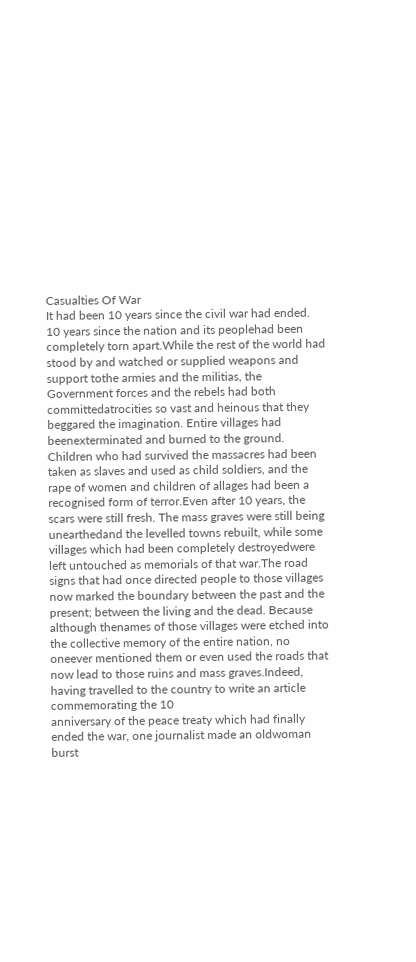Casualties Of War
It had been 10 years since the civil war had ended. 10 years since the nation and its peoplehad been completely torn apart.While the rest of the world had stood by and watched or supplied weapons and support tothe armies and the militias, the Government forces and the rebels had both committedatrocities so vast and heinous that they beggared the imagination. Entire villages had beenexterminated and burned to the ground. Children who had survived the massacres had been taken as slaves and used as child soldiers, and the rape of women and children of allages had been a recognised form of terror.Even after 10 years, the scars were still fresh. The mass graves were still being unearthedand the levelled towns rebuilt, while some villages which had been completely destroyedwere left untouched as memorials of that war.The road signs that had once directed people to those villages now marked the boundary between the past and the present; between the living and the dead. Because although thenames of those villages were etched into the collective memory of the entire nation, no oneever mentioned them or even used the roads that now lead to those ruins and mass graves.Indeed, having travelled to the country to write an article commemorating the 10
anniversary of the peace treaty which had finally ended the war, one journalist made an oldwoman burst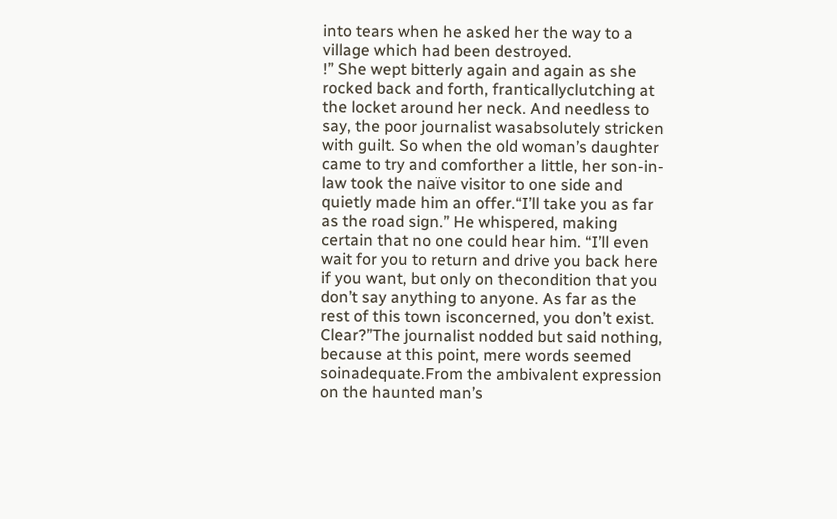into tears when he asked her the way to a village which had been destroyed.
!” She wept bitterly again and again as she rocked back and forth, franticallyclutching at the locket around her neck. And needless to say, the poor journalist wasabsolutely stricken with guilt. So when the old woman’s daughter came to try and comforther a little, her son-in-law took the naïve visitor to one side and quietly made him an offer.“I’ll take you as far as the road sign.” He whispered, making certain that no one could hear him. “I’ll even wait for you to return and drive you back here if you want, but only on thecondition that you don’t say anything to anyone. As far as the rest of this town isconcerned, you don’t exist. Clear?”The journalist nodded but said nothing, because at this point, mere words seemed soinadequate.From the ambivalent expression on the haunted man’s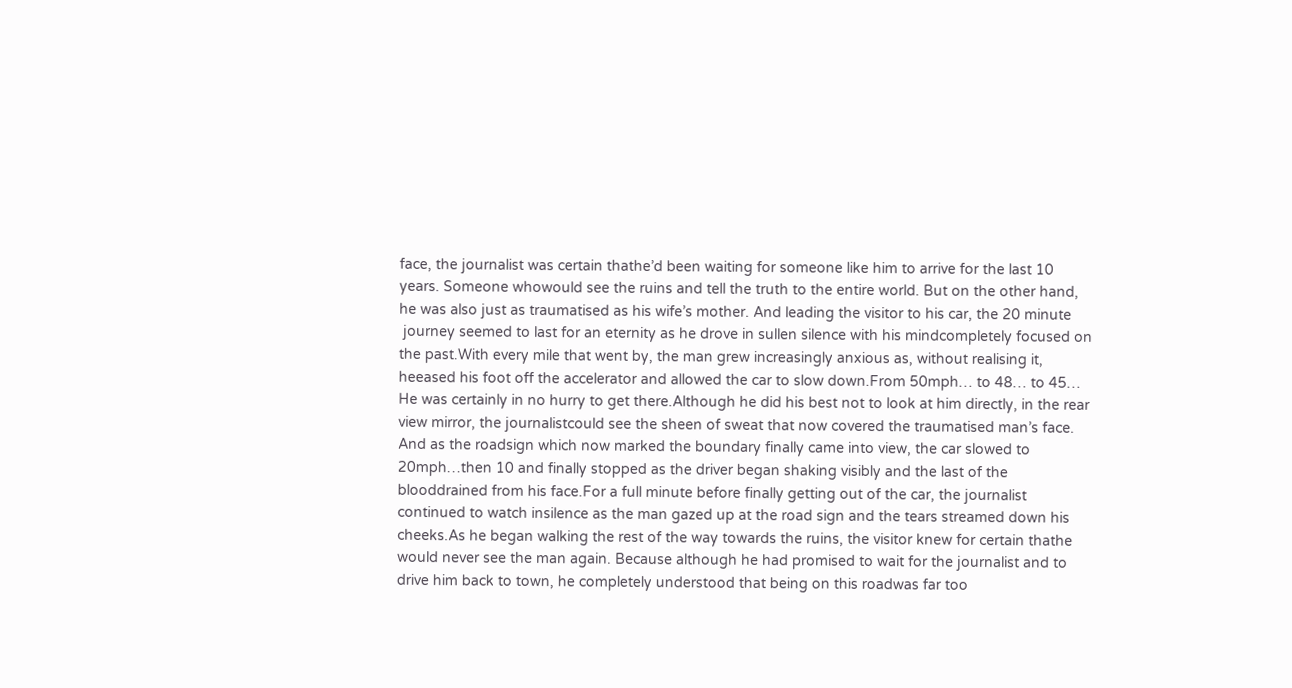face, the journalist was certain thathe’d been waiting for someone like him to arrive for the last 10 years. Someone whowould see the ruins and tell the truth to the entire world. But on the other hand, he was also just as traumatised as his wife’s mother. And leading the visitor to his car, the 20 minute
 journey seemed to last for an eternity as he drove in sullen silence with his mindcompletely focused on the past.With every mile that went by, the man grew increasingly anxious as, without realising it, heeased his foot off the accelerator and allowed the car to slow down.From 50mph… to 48… to 45… He was certainly in no hurry to get there.Although he did his best not to look at him directly, in the rear view mirror, the journalistcould see the sheen of sweat that now covered the traumatised man’s face. And as the roadsign which now marked the boundary finally came into view, the car slowed to 20mph…then 10 and finally stopped as the driver began shaking visibly and the last of the blooddrained from his face.For a full minute before finally getting out of the car, the journalist continued to watch insilence as the man gazed up at the road sign and the tears streamed down his cheeks.As he began walking the rest of the way towards the ruins, the visitor knew for certain thathe would never see the man again. Because although he had promised to wait for the journalist and to drive him back to town, he completely understood that being on this roadwas far too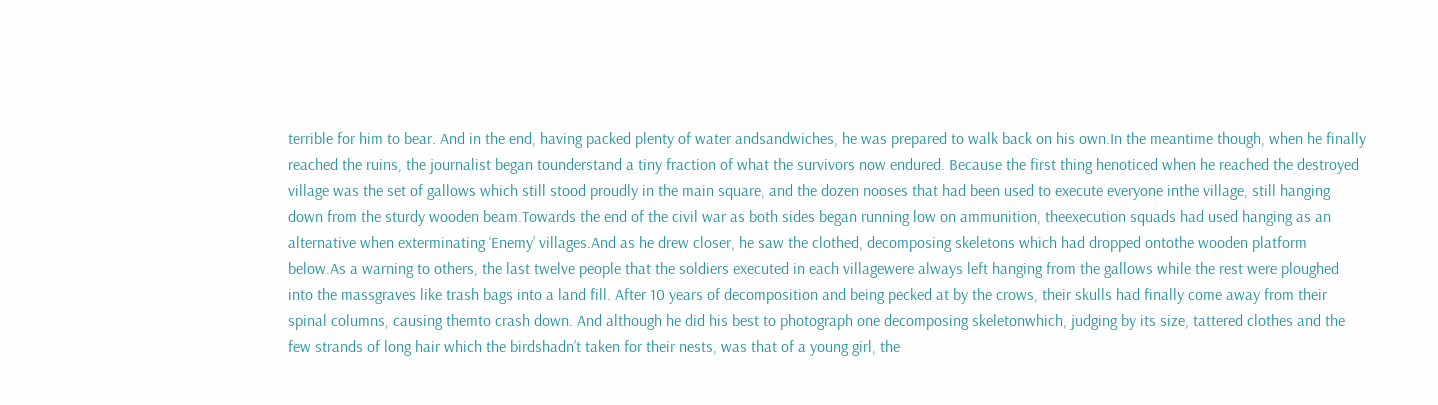terrible for him to bear. And in the end, having packed plenty of water andsandwiches, he was prepared to walk back on his own.In the meantime though, when he finally reached the ruins, the journalist began tounderstand a tiny fraction of what the survivors now endured. Because the first thing henoticed when he reached the destroyed village was the set of gallows which still stood proudly in the main square, and the dozen nooses that had been used to execute everyone inthe village, still hanging down from the sturdy wooden beam.Towards the end of the civil war as both sides began running low on ammunition, theexecution squads had used hanging as an alternative when exterminating ‘Enemy’ villages.And as he drew closer, he saw the clothed, decomposing skeletons which had dropped ontothe wooden platform below.As a warning to others, the last twelve people that the soldiers executed in each villagewere always left hanging from the gallows while the rest were ploughed into the massgraves like trash bags into a land fill. After 10 years of decomposition and being pecked at by the crows, their skulls had finally come away from their spinal columns, causing themto crash down. And although he did his best to photograph one decomposing skeletonwhich, judging by its size, tattered clothes and the few strands of long hair which the birdshadn’t taken for their nests, was that of a young girl, the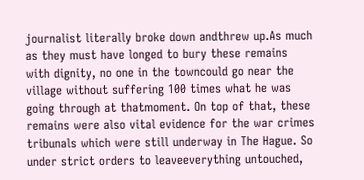journalist literally broke down andthrew up.As much as they must have longed to bury these remains with dignity, no one in the towncould go near the village without suffering 100 times what he was going through at thatmoment. On top of that, these remains were also vital evidence for the war crimes
tribunals which were still underway in The Hague. So under strict orders to leaveeverything untouched,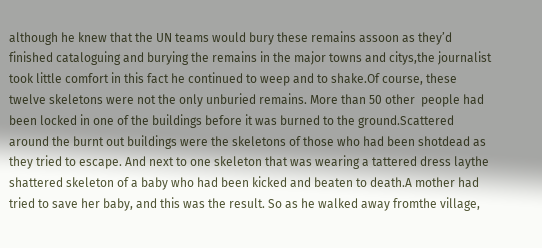although he knew that the UN teams would bury these remains assoon as they’d finished cataloguing and burying the remains in the major towns and citys,the journalist took little comfort in this fact he continued to weep and to shake.Of course, these twelve skeletons were not the only unburied remains. More than 50 other  people had been locked in one of the buildings before it was burned to the ground.Scattered around the burnt out buildings were the skeletons of those who had been shotdead as they tried to escape. And next to one skeleton that was wearing a tattered dress laythe shattered skeleton of a baby who had been kicked and beaten to death.A mother had tried to save her baby, and this was the result. So as he walked away fromthe village,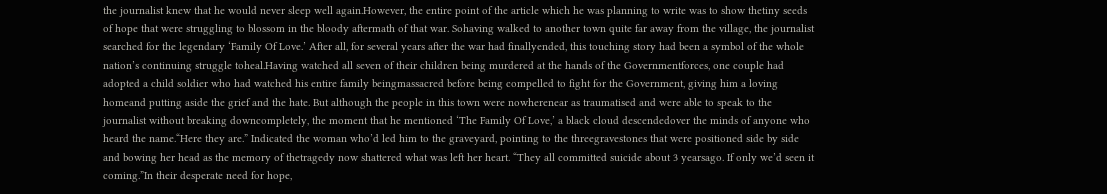the journalist knew that he would never sleep well again.However, the entire point of the article which he was planning to write was to show thetiny seeds of hope that were struggling to blossom in the bloody aftermath of that war. Sohaving walked to another town quite far away from the village, the journalist searched for the legendary ‘Family Of Love.’ After all, for several years after the war had finallyended, this touching story had been a symbol of the whole nation’s continuing struggle toheal.Having watched all seven of their children being murdered at the hands of the Governmentforces, one couple had adopted a child soldier who had watched his entire family beingmassacred before being compelled to fight for the Government, giving him a loving homeand putting aside the grief and the hate. But although the people in this town were nowherenear as traumatised and were able to speak to the journalist without breaking downcompletely, the moment that he mentioned ‘The Family Of Love,’ a black cloud descendedover the minds of anyone who heard the name.“Here they are.” Indicated the woman who’d led him to the graveyard, pointing to the threegravestones that were positioned side by side and bowing her head as the memory of thetragedy now shattered what was left her heart. “They all committed suicide about 3 yearsago. If only we’d seen it coming.”In their desperate need for hope,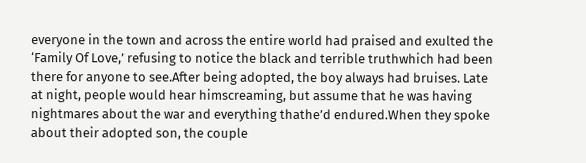everyone in the town and across the entire world had praised and exulted the ‘Family Of Love,’ refusing to notice the black and terrible truthwhich had been there for anyone to see.After being adopted, the boy always had bruises. Late at night, people would hear himscreaming, but assume that he was having nightmares about the war and everything thathe’d endured.When they spoke about their adopted son, the couple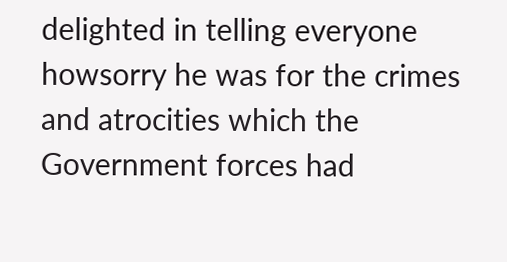delighted in telling everyone howsorry he was for the crimes and atrocities which the Government forces had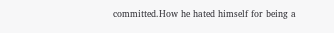committed.How he hated himself for being a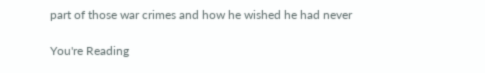part of those war crimes and how he wished he had never

You're Reading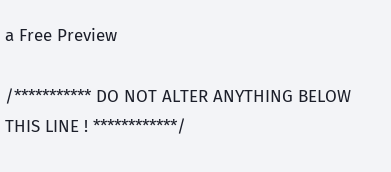a Free Preview

/*********** DO NOT ALTER ANYTHING BELOW THIS LINE ! ************/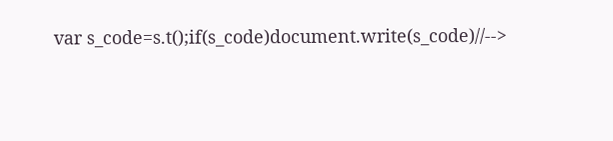var s_code=s.t();if(s_code)document.write(s_code)//-->